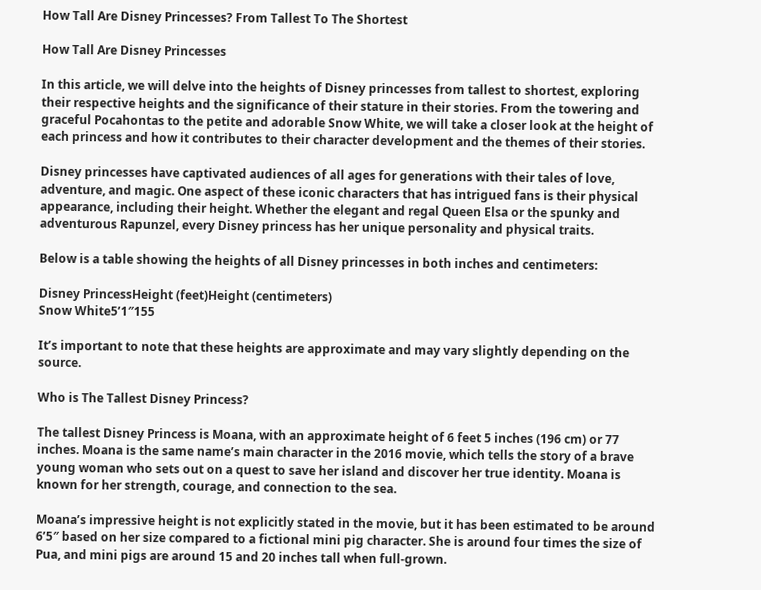How Tall Are Disney Princesses? From Tallest To The Shortest

How Tall Are Disney Princesses

In this article, we will delve into the heights of Disney princesses from tallest to shortest, exploring their respective heights and the significance of their stature in their stories. From the towering and graceful Pocahontas to the petite and adorable Snow White, we will take a closer look at the height of each princess and how it contributes to their character development and the themes of their stories.

Disney princesses have captivated audiences of all ages for generations with their tales of love, adventure, and magic. One aspect of these iconic characters that has intrigued fans is their physical appearance, including their height. Whether the elegant and regal Queen Elsa or the spunky and adventurous Rapunzel, every Disney princess has her unique personality and physical traits.

Below is a table showing the heights of all Disney princesses in both inches and centimeters:

Disney PrincessHeight (feet)Height (centimeters)
Snow White5’1″155

It’s important to note that these heights are approximate and may vary slightly depending on the source.

Who is The Tallest Disney Princess?

The tallest Disney Princess is Moana, with an approximate height of 6 feet 5 inches (196 cm) or 77 inches. Moana is the same name’s main character in the 2016 movie, which tells the story of a brave young woman who sets out on a quest to save her island and discover her true identity. Moana is known for her strength, courage, and connection to the sea.

Moana’s impressive height is not explicitly stated in the movie, but it has been estimated to be around 6’5″ based on her size compared to a fictional mini pig character. She is around four times the size of Pua, and mini pigs are around 15 and 20 inches tall when full-grown.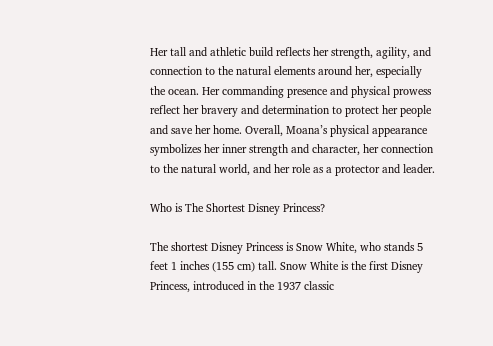Her tall and athletic build reflects her strength, agility, and connection to the natural elements around her, especially the ocean. Her commanding presence and physical prowess reflect her bravery and determination to protect her people and save her home. Overall, Moana’s physical appearance symbolizes her inner strength and character, her connection to the natural world, and her role as a protector and leader.

Who is The Shortest Disney Princess?

The shortest Disney Princess is Snow White, who stands 5 feet 1 inches (155 cm) tall. Snow White is the first Disney Princess, introduced in the 1937 classic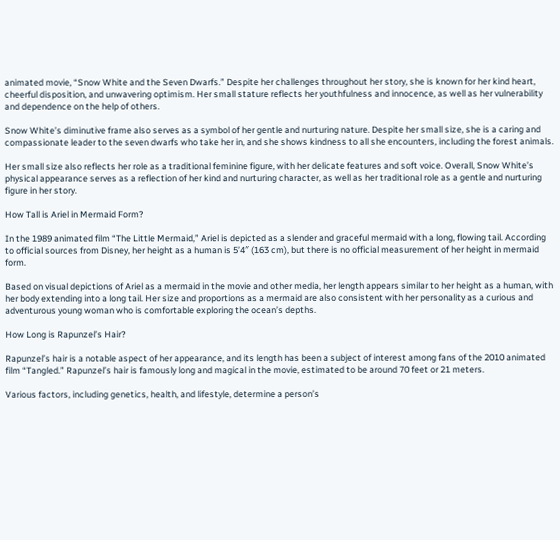animated movie, “Snow White and the Seven Dwarfs.” Despite her challenges throughout her story, she is known for her kind heart, cheerful disposition, and unwavering optimism. Her small stature reflects her youthfulness and innocence, as well as her vulnerability and dependence on the help of others.

Snow White’s diminutive frame also serves as a symbol of her gentle and nurturing nature. Despite her small size, she is a caring and compassionate leader to the seven dwarfs who take her in, and she shows kindness to all she encounters, including the forest animals.

Her small size also reflects her role as a traditional feminine figure, with her delicate features and soft voice. Overall, Snow White’s physical appearance serves as a reflection of her kind and nurturing character, as well as her traditional role as a gentle and nurturing figure in her story.

How Tall is Ariel in Mermaid Form?

In the 1989 animated film “The Little Mermaid,” Ariel is depicted as a slender and graceful mermaid with a long, flowing tail. According to official sources from Disney, her height as a human is 5’4″ (163 cm), but there is no official measurement of her height in mermaid form.

Based on visual depictions of Ariel as a mermaid in the movie and other media, her length appears similar to her height as a human, with her body extending into a long tail. Her size and proportions as a mermaid are also consistent with her personality as a curious and adventurous young woman who is comfortable exploring the ocean’s depths.

How Long is Rapunzel’s Hair?

Rapunzel’s hair is a notable aspect of her appearance, and its length has been a subject of interest among fans of the 2010 animated film “Tangled.” Rapunzel’s hair is famously long and magical in the movie, estimated to be around 70 feet or 21 meters.

Various factors, including genetics, health, and lifestyle, determine a person’s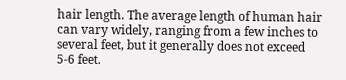hair length. The average length of human hair can vary widely, ranging from a few inches to several feet, but it generally does not exceed 5-6 feet.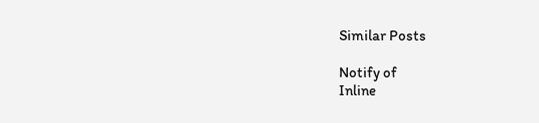Similar Posts

Notify of
Inline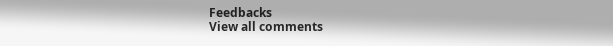Feedbacks
View all comments